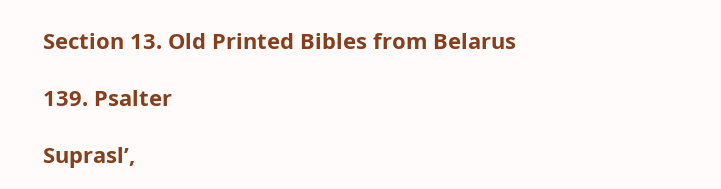Section 13. Old Printed Bibles from Belarus

139. Psalter

Suprasl’,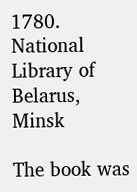1780. National Library of Belarus, Minsk

The book was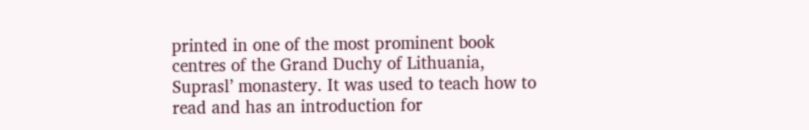printed in one of the most prominent book centres of the Grand Duchy of Lithuania, Suprasl’ monastery. It was used to teach how to read and has an introduction for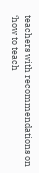teachers with recommendations on ‘how to teach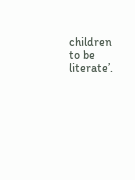children to be literate’.